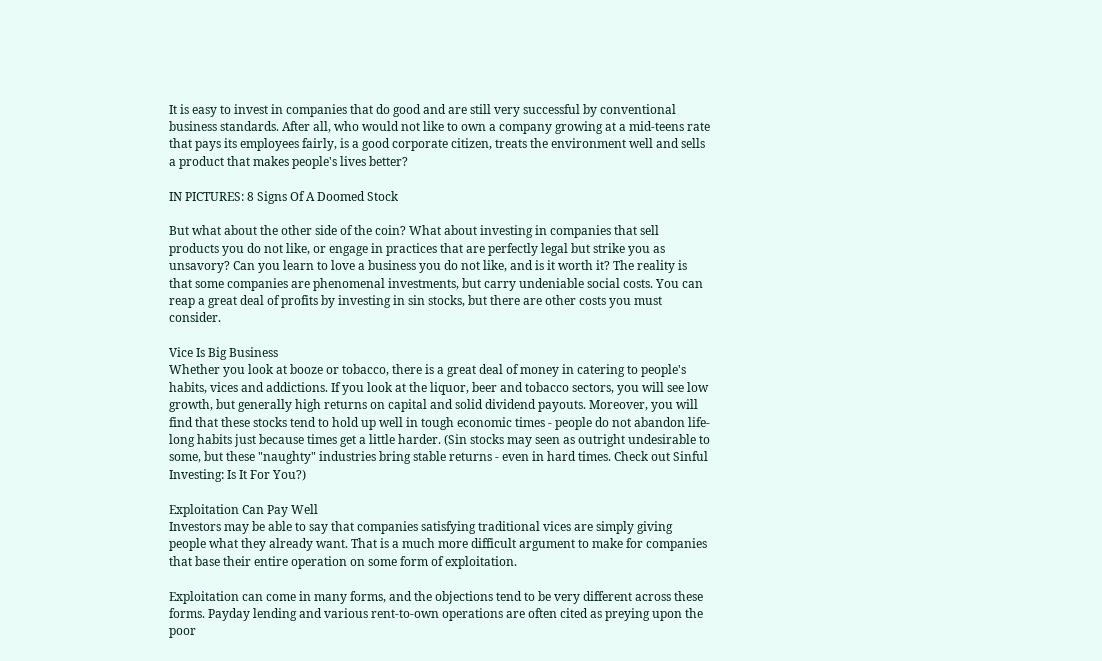It is easy to invest in companies that do good and are still very successful by conventional business standards. After all, who would not like to own a company growing at a mid-teens rate that pays its employees fairly, is a good corporate citizen, treats the environment well and sells a product that makes people's lives better?

IN PICTURES: 8 Signs Of A Doomed Stock

But what about the other side of the coin? What about investing in companies that sell products you do not like, or engage in practices that are perfectly legal but strike you as unsavory? Can you learn to love a business you do not like, and is it worth it? The reality is that some companies are phenomenal investments, but carry undeniable social costs. You can reap a great deal of profits by investing in sin stocks, but there are other costs you must consider.

Vice Is Big Business
Whether you look at booze or tobacco, there is a great deal of money in catering to people's habits, vices and addictions. If you look at the liquor, beer and tobacco sectors, you will see low growth, but generally high returns on capital and solid dividend payouts. Moreover, you will find that these stocks tend to hold up well in tough economic times - people do not abandon life-long habits just because times get a little harder. (Sin stocks may seen as outright undesirable to some, but these "naughty" industries bring stable returns - even in hard times. Check out Sinful Investing: Is It For You?)

Exploitation Can Pay Well
Investors may be able to say that companies satisfying traditional vices are simply giving people what they already want. That is a much more difficult argument to make for companies that base their entire operation on some form of exploitation.

Exploitation can come in many forms, and the objections tend to be very different across these forms. Payday lending and various rent-to-own operations are often cited as preying upon the poor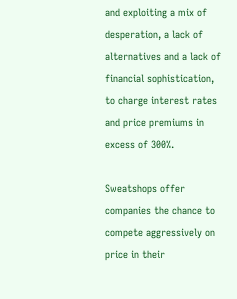and exploiting a mix of desperation, a lack of alternatives and a lack of financial sophistication, to charge interest rates and price premiums in excess of 300%.

Sweatshops offer companies the chance to compete aggressively on price in their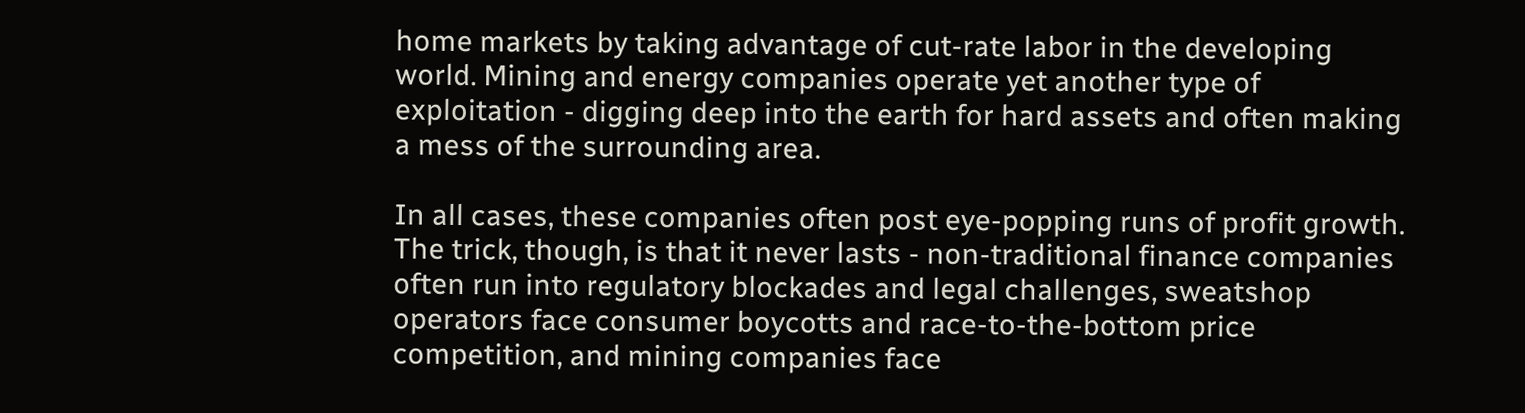home markets by taking advantage of cut-rate labor in the developing world. Mining and energy companies operate yet another type of exploitation - digging deep into the earth for hard assets and often making a mess of the surrounding area.

In all cases, these companies often post eye-popping runs of profit growth. The trick, though, is that it never lasts - non-traditional finance companies often run into regulatory blockades and legal challenges, sweatshop operators face consumer boycotts and race-to-the-bottom price competition, and mining companies face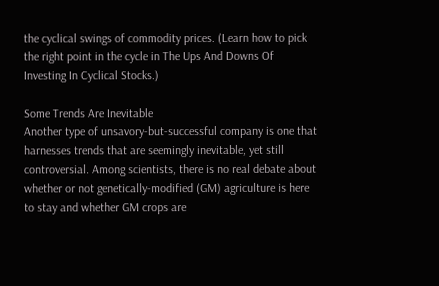the cyclical swings of commodity prices. (Learn how to pick the right point in the cycle in The Ups And Downs Of Investing In Cyclical Stocks.)

Some Trends Are Inevitable
Another type of unsavory-but-successful company is one that harnesses trends that are seemingly inevitable, yet still controversial. Among scientists, there is no real debate about whether or not genetically-modified (GM) agriculture is here to stay and whether GM crops are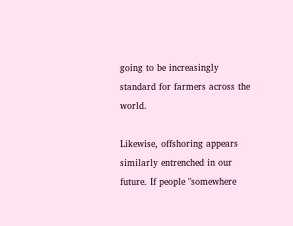going to be increasingly standard for farmers across the world.

Likewise, offshoring appears similarly entrenched in our future. If people "somewhere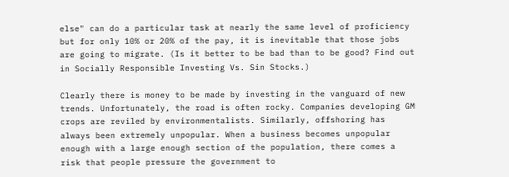else" can do a particular task at nearly the same level of proficiency but for only 10% or 20% of the pay, it is inevitable that those jobs are going to migrate. (Is it better to be bad than to be good? Find out in Socially Responsible Investing Vs. Sin Stocks.)

Clearly there is money to be made by investing in the vanguard of new trends. Unfortunately, the road is often rocky. Companies developing GM crops are reviled by environmentalists. Similarly, offshoring has always been extremely unpopular. When a business becomes unpopular enough with a large enough section of the population, there comes a risk that people pressure the government to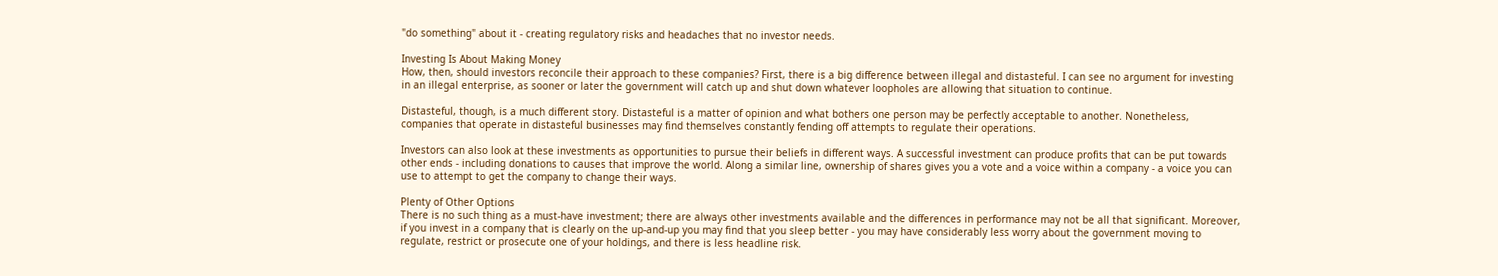"do something" about it - creating regulatory risks and headaches that no investor needs.

Investing Is About Making Money
How, then, should investors reconcile their approach to these companies? First, there is a big difference between illegal and distasteful. I can see no argument for investing in an illegal enterprise, as sooner or later the government will catch up and shut down whatever loopholes are allowing that situation to continue.

Distasteful, though, is a much different story. Distasteful is a matter of opinion and what bothers one person may be perfectly acceptable to another. Nonetheless, companies that operate in distasteful businesses may find themselves constantly fending off attempts to regulate their operations.

Investors can also look at these investments as opportunities to pursue their beliefs in different ways. A successful investment can produce profits that can be put towards other ends - including donations to causes that improve the world. Along a similar line, ownership of shares gives you a vote and a voice within a company - a voice you can use to attempt to get the company to change their ways.

Plenty of Other Options
There is no such thing as a must-have investment; there are always other investments available and the differences in performance may not be all that significant. Moreover, if you invest in a company that is clearly on the up-and-up you may find that you sleep better - you may have considerably less worry about the government moving to regulate, restrict or prosecute one of your holdings, and there is less headline risk.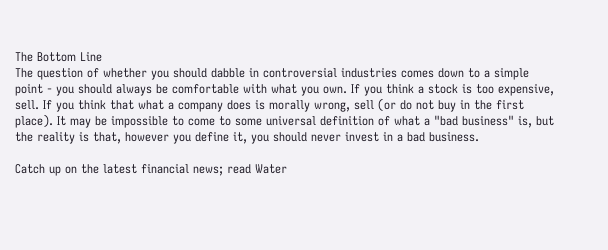The Bottom Line
The question of whether you should dabble in controversial industries comes down to a simple point - you should always be comfortable with what you own. If you think a stock is too expensive, sell. If you think that what a company does is morally wrong, sell (or do not buy in the first place). It may be impossible to come to some universal definition of what a "bad business" is, but the reality is that, however you define it, you should never invest in a bad business.

Catch up on the latest financial news; read Water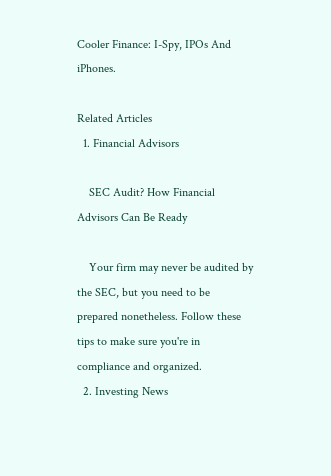Cooler Finance: I-Spy, IPOs And iPhones.

Related Articles
  1. Financial Advisors

    SEC Audit? How Financial Advisors Can Be Ready

    Your firm may never be audited by the SEC, but you need to be prepared nonetheless. Follow these tips to make sure you're in compliance and organized.
  2. Investing News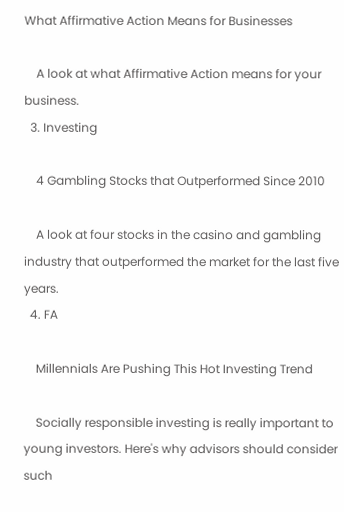What Affirmative Action Means for Businesses

    A look at what Affirmative Action means for your business.
  3. Investing

    4 Gambling Stocks that Outperformed Since 2010

    A look at four stocks in the casino and gambling industry that outperformed the market for the last five years.
  4. FA

    Millennials Are Pushing This Hot Investing Trend

    Socially responsible investing is really important to young investors. Here's why advisors should consider such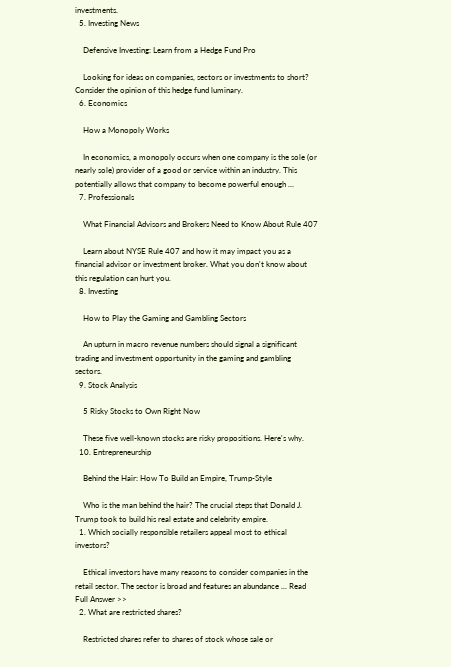investments.
  5. Investing News

    Defensive Investing: Learn from a Hedge Fund Pro

    Looking for ideas on companies, sectors or investments to short? Consider the opinion of this hedge fund luminary.
  6. Economics

    How a Monopoly Works

    In economics, a monopoly occurs when one company is the sole (or nearly sole) provider of a good or service within an industry. This potentially allows that company to become powerful enough ...
  7. Professionals

    What Financial Advisors and Brokers Need to Know About Rule 407

    Learn about NYSE Rule 407 and how it may impact you as a financial advisor or investment broker. What you don't know about this regulation can hurt you.
  8. Investing

    How to Play the Gaming and Gambling Sectors

    An upturn in macro revenue numbers should signal a significant trading and investment opportunity in the gaming and gambling sectors.
  9. Stock Analysis

    5 Risky Stocks to Own Right Now

    These five well-known stocks are risky propositions. Here's why.
  10. Entrepreneurship

    Behind the Hair: How To Build an Empire, Trump-Style

    Who is the man behind the hair? The crucial steps that Donald J. Trump took to build his real estate and celebrity empire.
  1. Which socially responsible retailers appeal most to ethical investors?

    Ethical investors have many reasons to consider companies in the retail sector. The sector is broad and features an abundance ... Read Full Answer >>
  2. What are restricted shares?

    Restricted shares refer to shares of stock whose sale or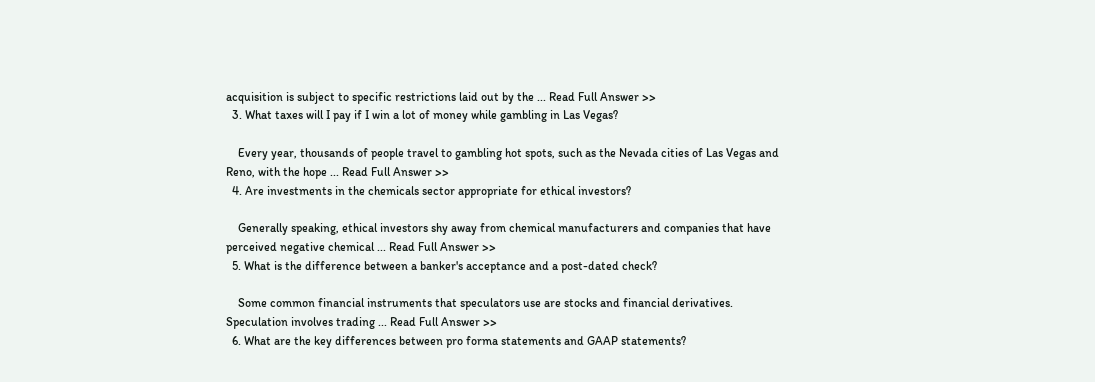acquisition is subject to specific restrictions laid out by the ... Read Full Answer >>
  3. What taxes will I pay if I win a lot of money while gambling in Las Vegas?

    Every year, thousands of people travel to gambling hot spots, such as the Nevada cities of Las Vegas and Reno, with the hope ... Read Full Answer >>
  4. Are investments in the chemicals sector appropriate for ethical investors?

    Generally speaking, ethical investors shy away from chemical manufacturers and companies that have perceived negative chemical ... Read Full Answer >>
  5. What is the difference between a banker's acceptance and a post-dated check?

    Some common financial instruments that speculators use are stocks and financial derivatives. Speculation involves trading ... Read Full Answer >>
  6. What are the key differences between pro forma statements and GAAP statements?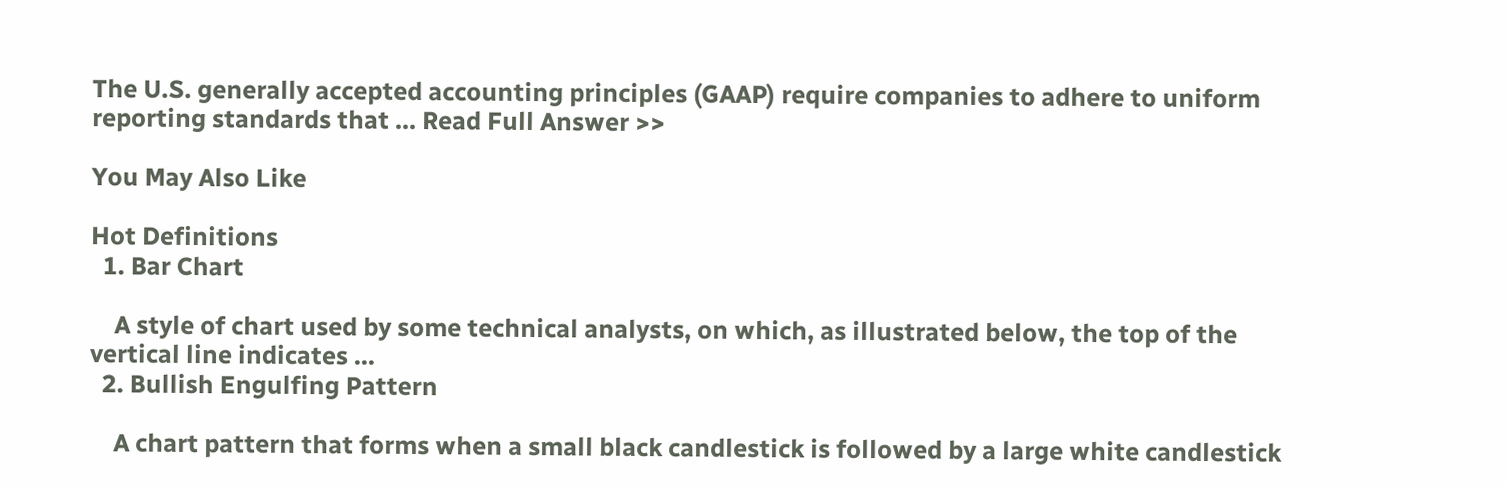The U.S. generally accepted accounting principles (GAAP) require companies to adhere to uniform reporting standards that ... Read Full Answer >>

You May Also Like

Hot Definitions
  1. Bar Chart

    A style of chart used by some technical analysts, on which, as illustrated below, the top of the vertical line indicates ...
  2. Bullish Engulfing Pattern

    A chart pattern that forms when a small black candlestick is followed by a large white candlestick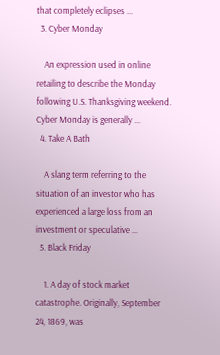that completely eclipses ...
  3. Cyber Monday

    An expression used in online retailing to describe the Monday following U.S. Thanksgiving weekend. Cyber Monday is generally ...
  4. Take A Bath

    A slang term referring to the situation of an investor who has experienced a large loss from an investment or speculative ...
  5. Black Friday

    1. A day of stock market catastrophe. Originally, September 24, 1869, was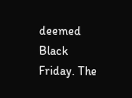deemed Black Friday. The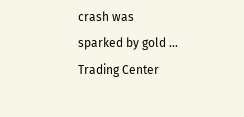crash was sparked by gold ...
Trading Center